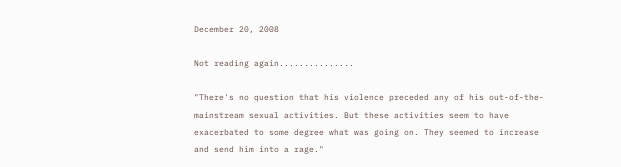December 20, 2008

Not reading again...............

"There's no question that his violence preceded any of his out-of-the-mainstream sexual activities. But these activities seem to have exacerbated to some degree what was going on. They seemed to increase and send him into a rage."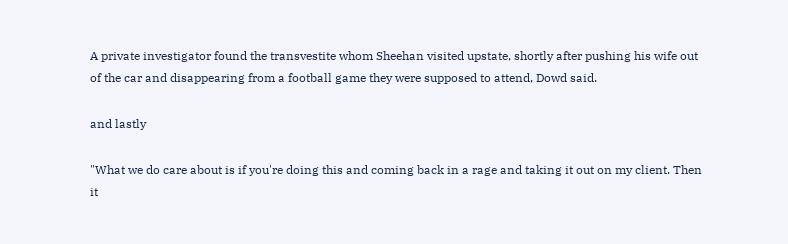A private investigator found the transvestite whom Sheehan visited upstate, shortly after pushing his wife out of the car and disappearing from a football game they were supposed to attend, Dowd said.

and lastly

"What we do care about is if you're doing this and coming back in a rage and taking it out on my client. Then it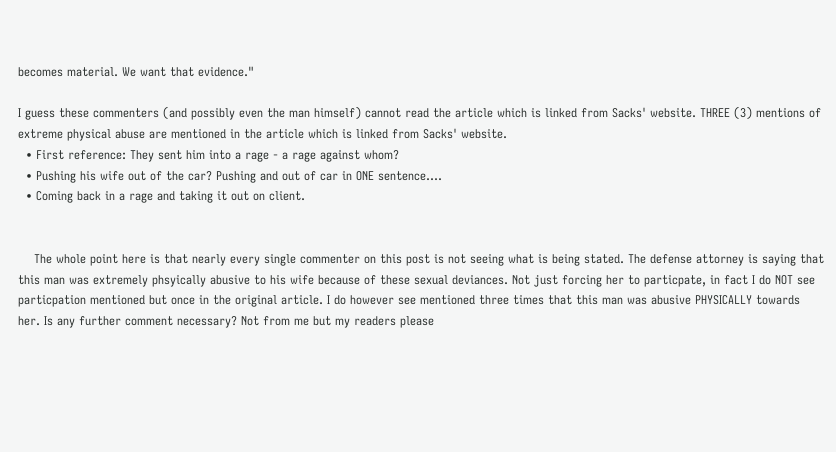becomes material. We want that evidence."

I guess these commenters (and possibly even the man himself) cannot read the article which is linked from Sacks' website. THREE (3) mentions of extreme physical abuse are mentioned in the article which is linked from Sacks' website.
  • First reference: They sent him into a rage - a rage against whom?
  • Pushing his wife out of the car? Pushing and out of car in ONE sentence....
  • Coming back in a rage and taking it out on client.


    The whole point here is that nearly every single commenter on this post is not seeing what is being stated. The defense attorney is saying that this man was extremely phsyically abusive to his wife because of these sexual deviances. Not just forcing her to particpate, in fact I do NOT see particpation mentioned but once in the original article. I do however see mentioned three times that this man was abusive PHYSICALLY towards her. Is any further comment necessary? Not from me but my readers please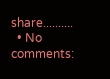share..........
  • No comments: